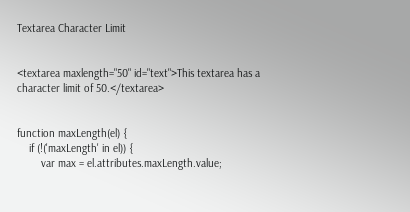Textarea Character Limit


<textarea maxlength="50" id="text">This textarea has a character limit of 50.</textarea>


function maxLength(el) {
    if (!('maxLength' in el)) {
        var max = el.attributes.maxLength.value;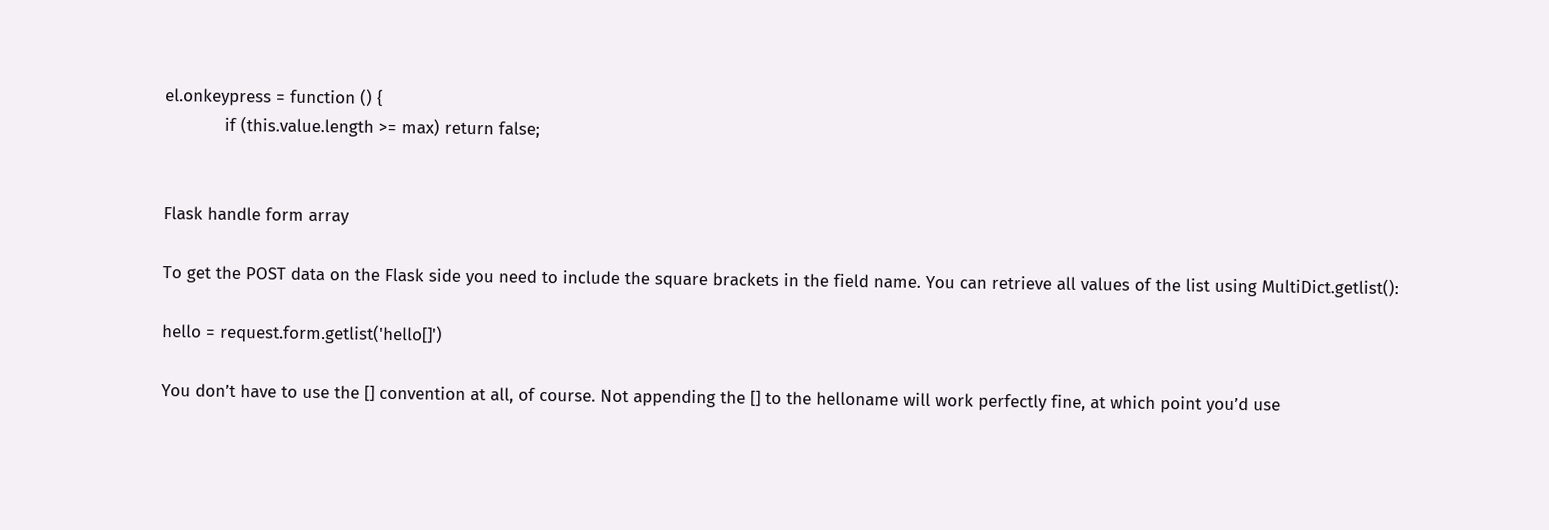el.onkeypress = function () {
            if (this.value.length >= max) return false;


Flask handle form array

To get the POST data on the Flask side you need to include the square brackets in the field name. You can retrieve all values of the list using MultiDict.getlist():

hello = request.form.getlist('hello[]')

You don’t have to use the [] convention at all, of course. Not appending the [] to the helloname will work perfectly fine, at which point you’d use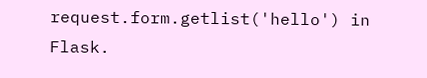request.form.getlist('hello') in Flask.